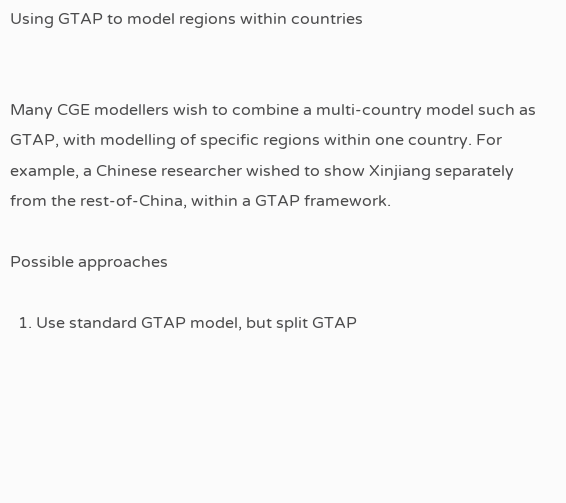Using GTAP to model regions within countries


Many CGE modellers wish to combine a multi-country model such as GTAP, with modelling of specific regions within one country. For example, a Chinese researcher wished to show Xinjiang separately from the rest-of-China, within a GTAP framework.

Possible approaches

  1. Use standard GTAP model, but split GTAP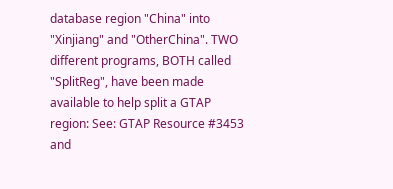database region "China" into "Xinjiang" and "OtherChina". TWO different programs, BOTH called "SplitReg", have been made available to help split a GTAP region: See: GTAP Resource #3453 and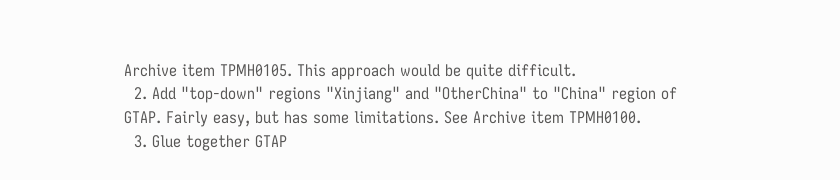Archive item TPMH0105. This approach would be quite difficult.
  2. Add "top-down" regions "Xinjiang" and "OtherChina" to "China" region of GTAP. Fairly easy, but has some limitations. See Archive item TPMH0100.
  3. Glue together GTAP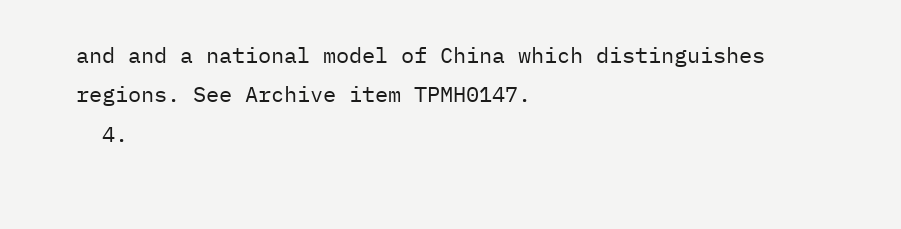and and a national model of China which distinguishes regions. See Archive item TPMH0147.
  4.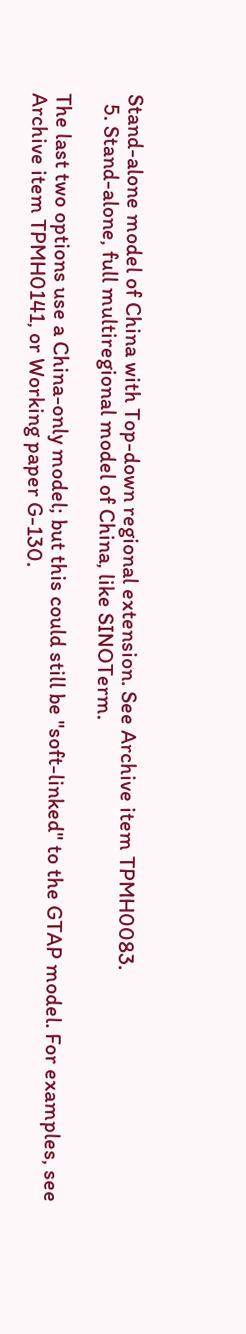Stand-alone model of China with Top-down regional extension. See Archive item TPMH0083.
  5. Stand-alone, full multiregional model of China, like SINOTerm.

The last two options use a China-only model; but this could still be "soft-linked" to the GTAP model. For examples, see Archive item TPMH0141, or Working paper G-130.